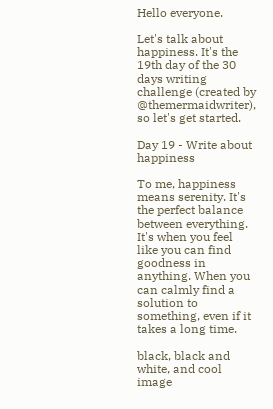Hello everyone.

Let's talk about happiness. It's the 19th day of the 30 days writing challenge (created by @themermaidwriter), so let's get started.

Day 19 - Write about happiness

To me, happiness means serenity. It's the perfect balance between everything. It's when you feel like you can find goodness in anything. When you can calmly find a solution to something, even if it takes a long time.

black, black and white, and cool image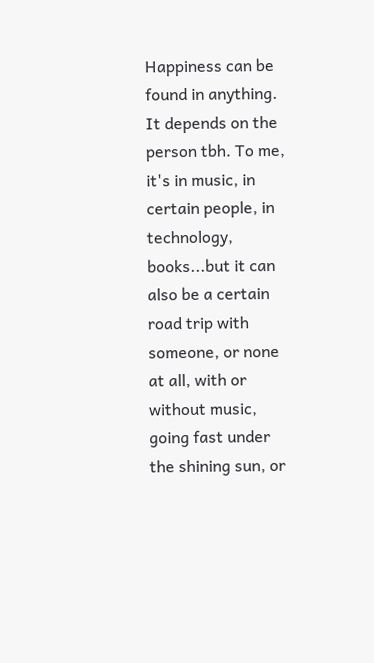Happiness can be found in anything. It depends on the person tbh. To me, it's in music, in certain people, in technology, books...but it can also be a certain road trip with someone, or none at all, with or without music, going fast under the shining sun, or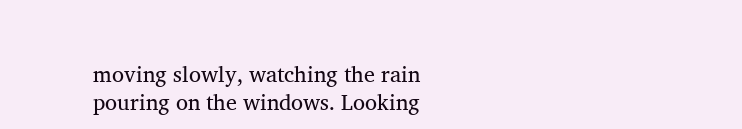moving slowly, watching the rain pouring on the windows. Looking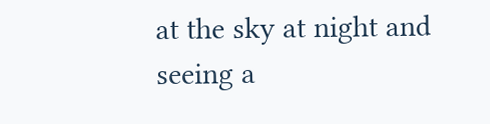at the sky at night and seeing a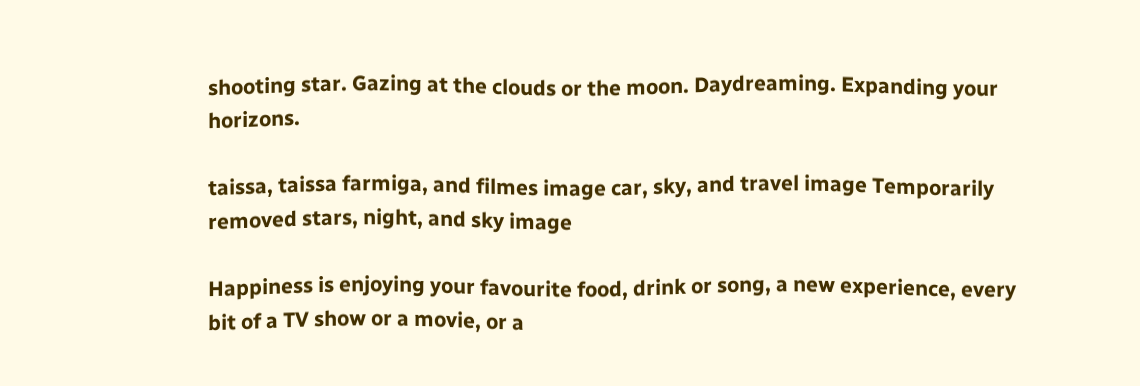shooting star. Gazing at the clouds or the moon. Daydreaming. Expanding your horizons.

taissa, taissa farmiga, and filmes image car, sky, and travel image Temporarily removed stars, night, and sky image

Happiness is enjoying your favourite food, drink or song, a new experience, every bit of a TV show or a movie, or a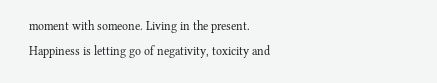moment with someone. Living in the present.
Happiness is letting go of negativity, toxicity and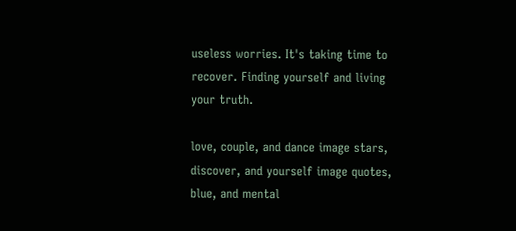useless worries. It's taking time to recover. Finding yourself and living your truth.

love, couple, and dance image stars, discover, and yourself image quotes, blue, and mental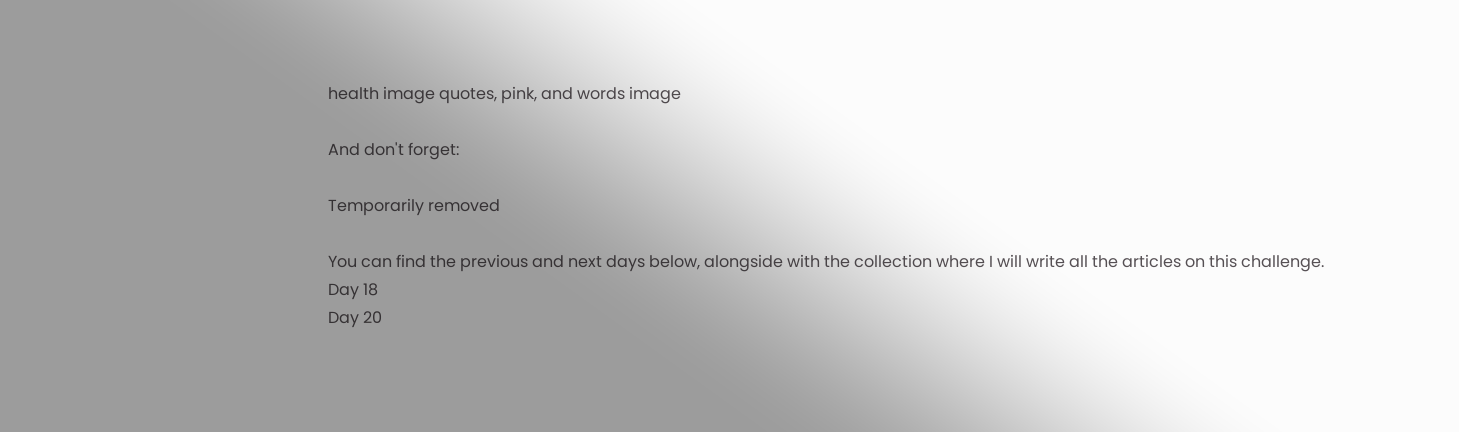health image quotes, pink, and words image

And don't forget:

Temporarily removed

You can find the previous and next days below, alongside with the collection where I will write all the articles on this challenge.
Day 18
Day 20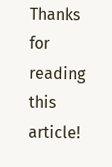Thanks for reading this article!